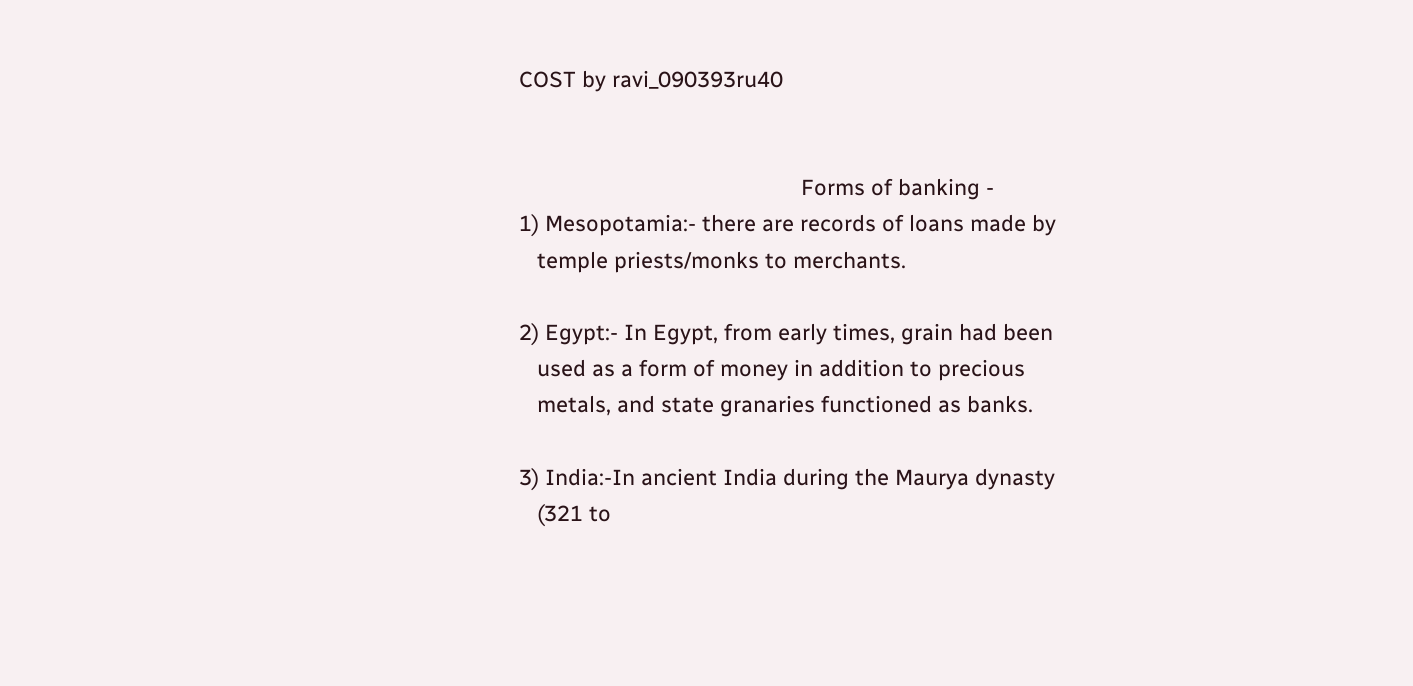COST by ravi_090393ru40


                                               Forms of banking -
1) Mesopotamia:- there are records of loans made by
   temple priests/monks to merchants.

2) Egypt:- In Egypt, from early times, grain had been
   used as a form of money in addition to precious
   metals, and state granaries functioned as banks.

3) India:-In ancient India during the Maurya dynasty
   (321 to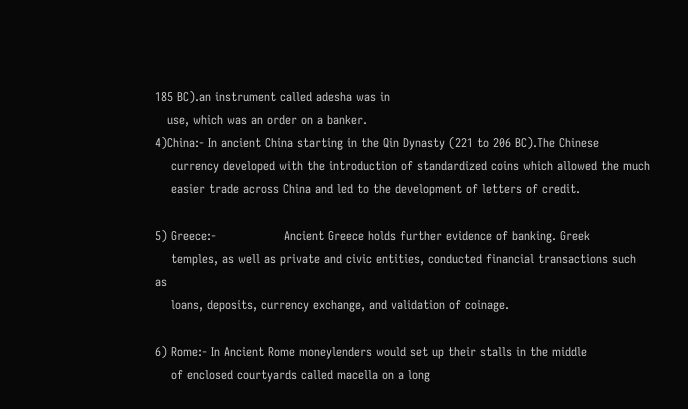185 BC).an instrument called adesha was in
   use, which was an order on a banker.
4)China:- In ancient China starting in the Qin Dynasty (221 to 206 BC).The Chinese
    currency developed with the introduction of standardized coins which allowed the much
    easier trade across China and led to the development of letters of credit.

5) Greece:-                 Ancient Greece holds further evidence of banking. Greek
    temples, as well as private and civic entities, conducted financial transactions such as
    loans, deposits, currency exchange, and validation of coinage.

6) Rome:- In Ancient Rome moneylenders would set up their stalls in the middle
    of enclosed courtyards called macella on a long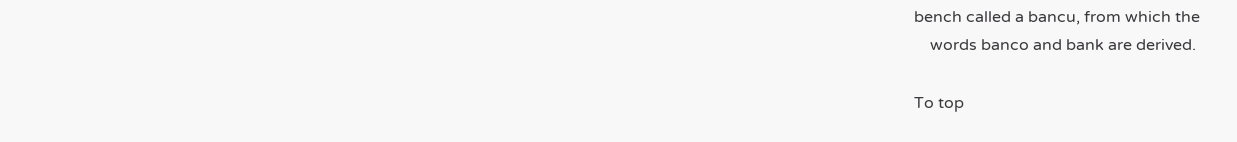bench called a bancu, from which the
    words banco and bank are derived.

To top